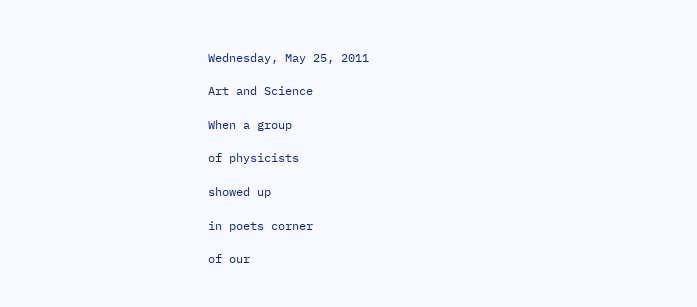Wednesday, May 25, 2011

Art and Science

When a group

of physicists

showed up

in poets corner

of our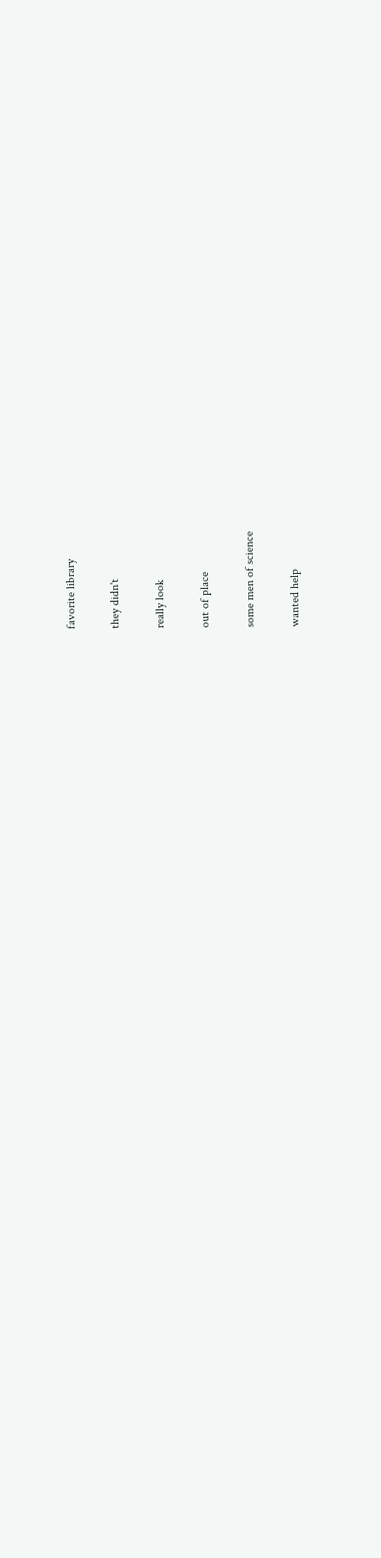favorite library

they didn't

really look

out of place

some men of science

wanted help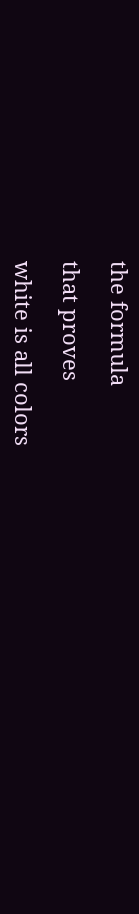the formula

that proves

white is all colors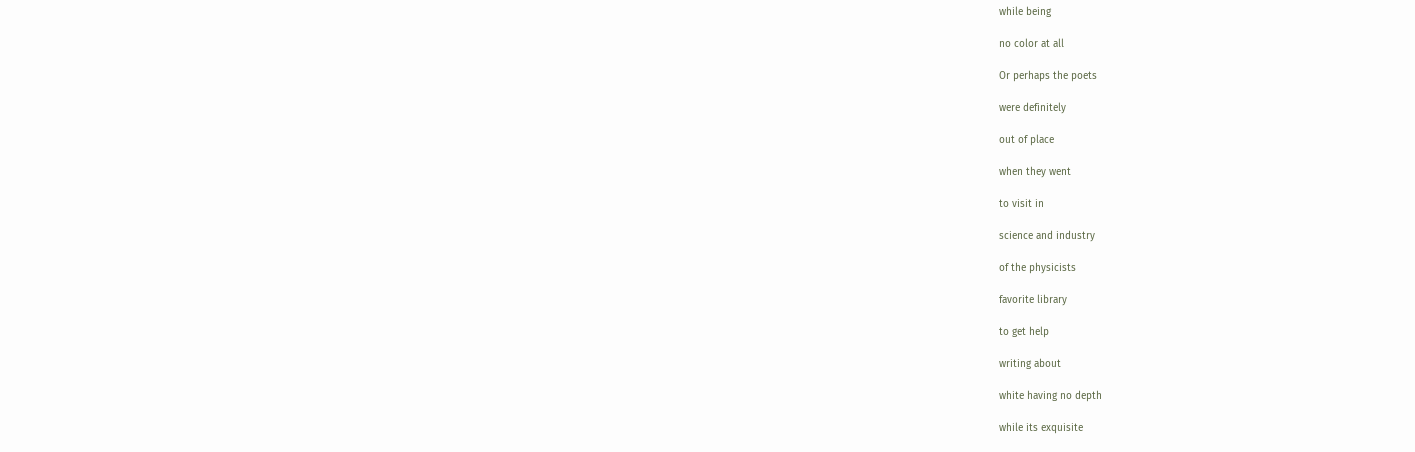while being

no color at all

Or perhaps the poets

were definitely

out of place

when they went

to visit in

science and industry

of the physicists

favorite library

to get help

writing about

white having no depth

while its exquisite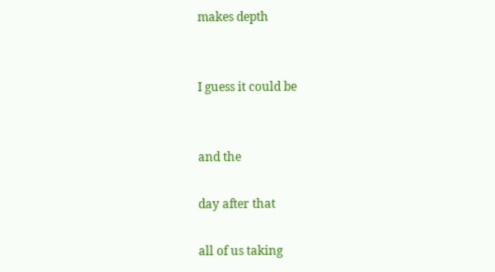makes depth


I guess it could be


and the

day after that

all of us taking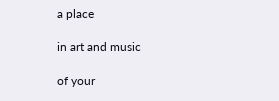a place

in art and music

of your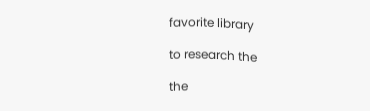favorite library

to research the

the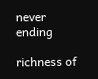never ending

richness of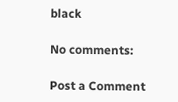black

No comments:

Post a Comment